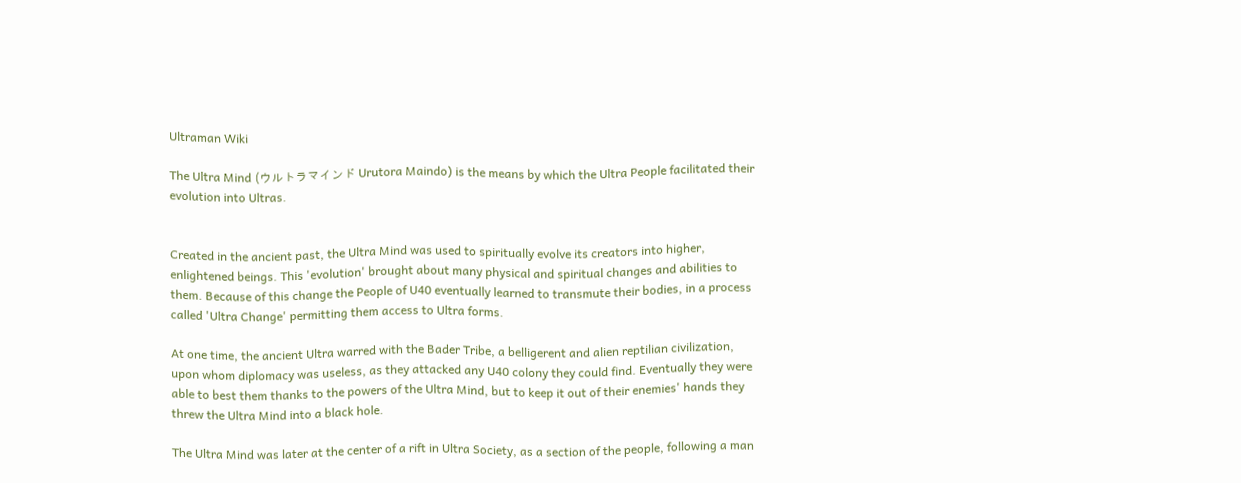Ultraman Wiki

The Ultra Mind (ウルトラマインド Urutora Maindo) is the means by which the Ultra People facilitated their evolution into Ultras.


Created in the ancient past, the Ultra Mind was used to spiritually evolve its creators into higher, enlightened beings. This 'evolution' brought about many physical and spiritual changes and abilities to them. Because of this change the People of U40 eventually learned to transmute their bodies, in a process called 'Ultra Change' permitting them access to Ultra forms.

At one time, the ancient Ultra warred with the Bader Tribe, a belligerent and alien reptilian civilization, upon whom diplomacy was useless, as they attacked any U40 colony they could find. Eventually they were able to best them thanks to the powers of the Ultra Mind, but to keep it out of their enemies' hands they threw the Ultra Mind into a black hole.

The Ultra Mind was later at the center of a rift in Ultra Society, as a section of the people, following a man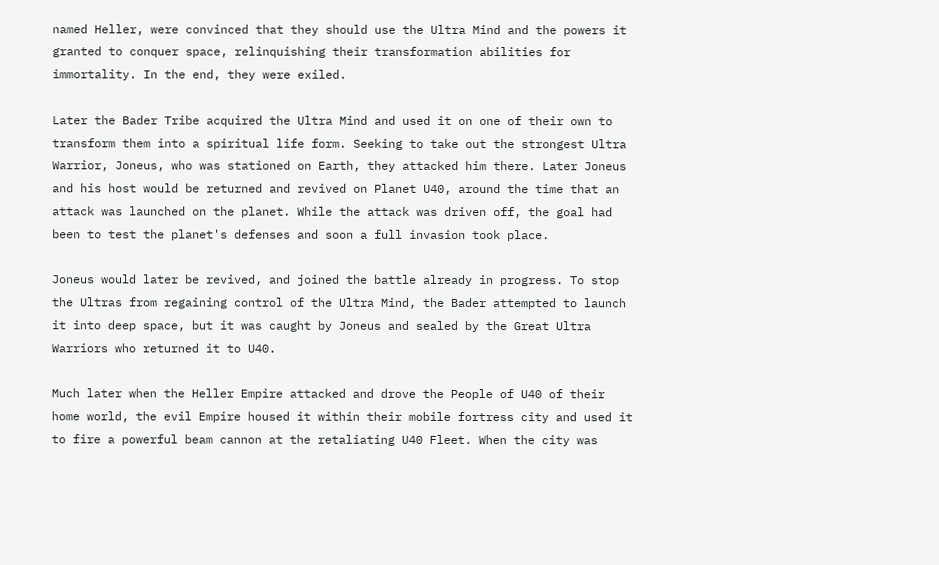named Heller, were convinced that they should use the Ultra Mind and the powers it granted to conquer space, relinquishing their transformation abilities for immortality. In the end, they were exiled.

Later the Bader Tribe acquired the Ultra Mind and used it on one of their own to transform them into a spiritual life form. Seeking to take out the strongest Ultra Warrior, Joneus, who was stationed on Earth, they attacked him there. Later Joneus and his host would be returned and revived on Planet U40, around the time that an attack was launched on the planet. While the attack was driven off, the goal had been to test the planet's defenses and soon a full invasion took place.

Joneus would later be revived, and joined the battle already in progress. To stop the Ultras from regaining control of the Ultra Mind, the Bader attempted to launch it into deep space, but it was caught by Joneus and sealed by the Great Ultra Warriors who returned it to U40.

Much later when the Heller Empire attacked and drove the People of U40 of their home world, the evil Empire housed it within their mobile fortress city and used it to fire a powerful beam cannon at the retaliating U40 Fleet. When the city was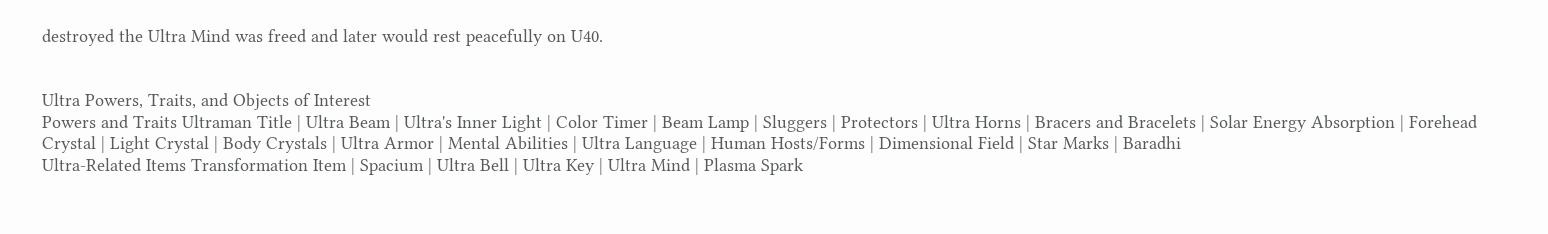destroyed the Ultra Mind was freed and later would rest peacefully on U40.


Ultra Powers, Traits, and Objects of Interest
Powers and Traits Ultraman Title | Ultra Beam | Ultra's Inner Light | Color Timer | Beam Lamp | Sluggers | Protectors | Ultra Horns | Bracers and Bracelets | Solar Energy Absorption | Forehead Crystal | Light Crystal | Body Crystals | Ultra Armor | Mental Abilities | Ultra Language | Human Hosts/Forms | Dimensional Field | Star Marks | Baradhi
Ultra-Related Items Transformation Item | Spacium | Ultra Bell | Ultra Key | Ultra Mind | Plasma Spark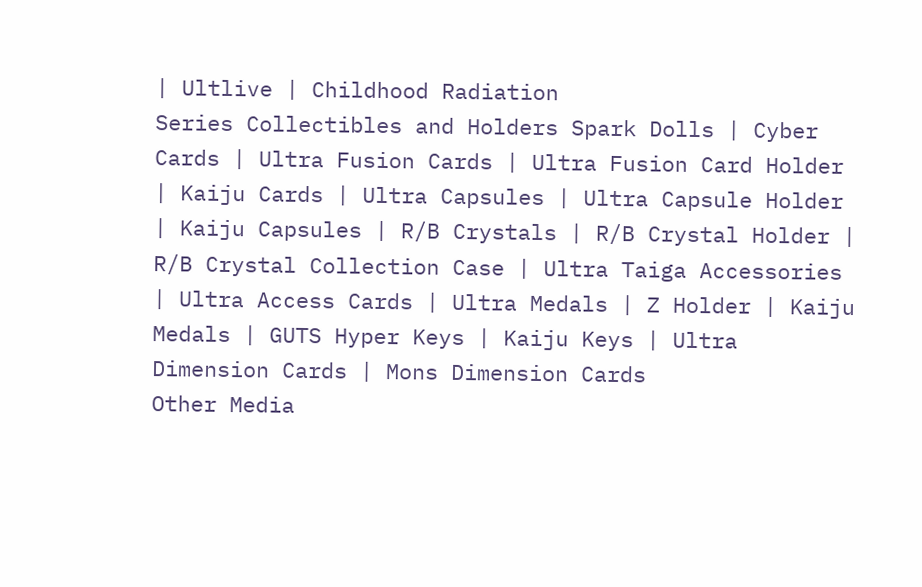| Ultlive | Childhood Radiation
Series Collectibles and Holders Spark Dolls | Cyber Cards | Ultra Fusion Cards | Ultra Fusion Card Holder | Kaiju Cards | Ultra Capsules | Ultra Capsule Holder | Kaiju Capsules | R/B Crystals | R/B Crystal Holder | R/B Crystal Collection Case | Ultra Taiga Accessories | Ultra Access Cards | Ultra Medals | Z Holder | Kaiju Medals | GUTS Hyper Keys | Kaiju Keys | Ultra Dimension Cards | Mons Dimension Cards
Other Media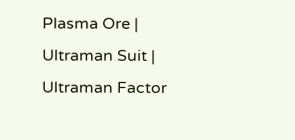Plasma Ore | Ultraman Suit | Ultraman Factor